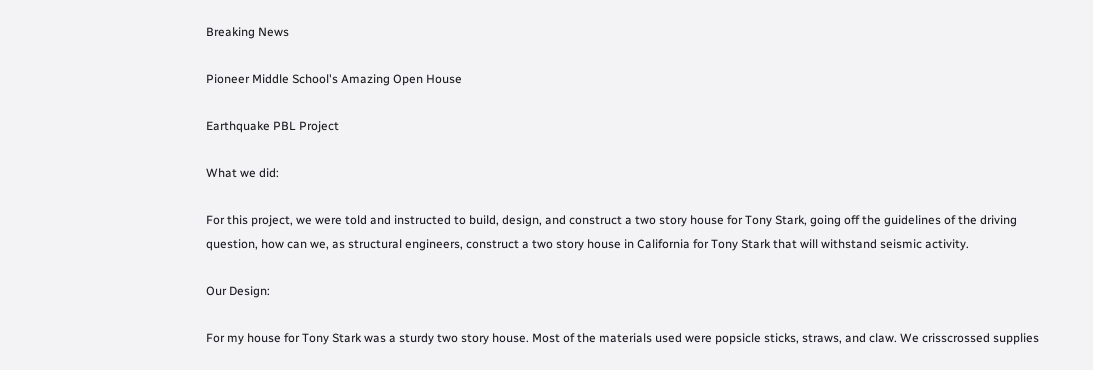Breaking News

Pioneer Middle School's Amazing Open House

Earthquake PBL Project

What we did:

For this project, we were told and instructed to build, design, and construct a two story house for Tony Stark, going off the guidelines of the driving question, how can we, as structural engineers, construct a two story house in California for Tony Stark that will withstand seismic activity.

Our Design:

For my house for Tony Stark was a sturdy two story house. Most of the materials used were popsicle sticks, straws, and claw. We crisscrossed supplies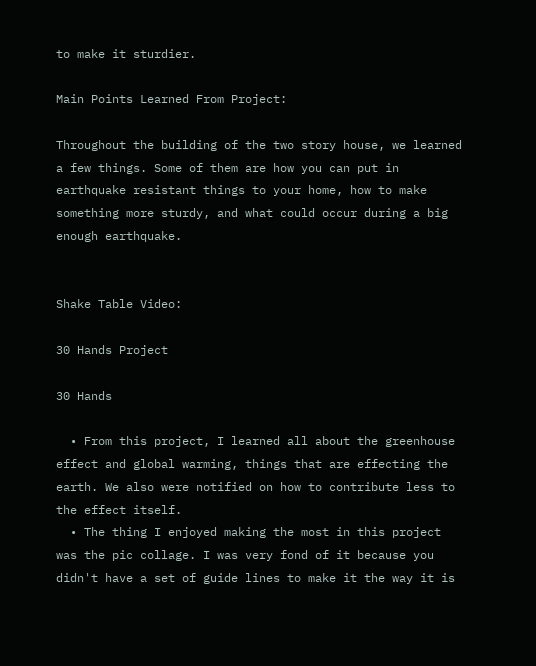to make it sturdier.

Main Points Learned From Project:

Throughout the building of the two story house, we learned a few things. Some of them are how you can put in earthquake resistant things to your home, how to make something more sturdy, and what could occur during a big enough earthquake.


Shake Table Video:

30 Hands Project

30 Hands

  • From this project, I learned all about the greenhouse effect and global warming, things that are effecting the earth. We also were notified on how to contribute less to the effect itself.
  • The thing I enjoyed making the most in this project was the pic collage. I was very fond of it because you didn't have a set of guide lines to make it the way it is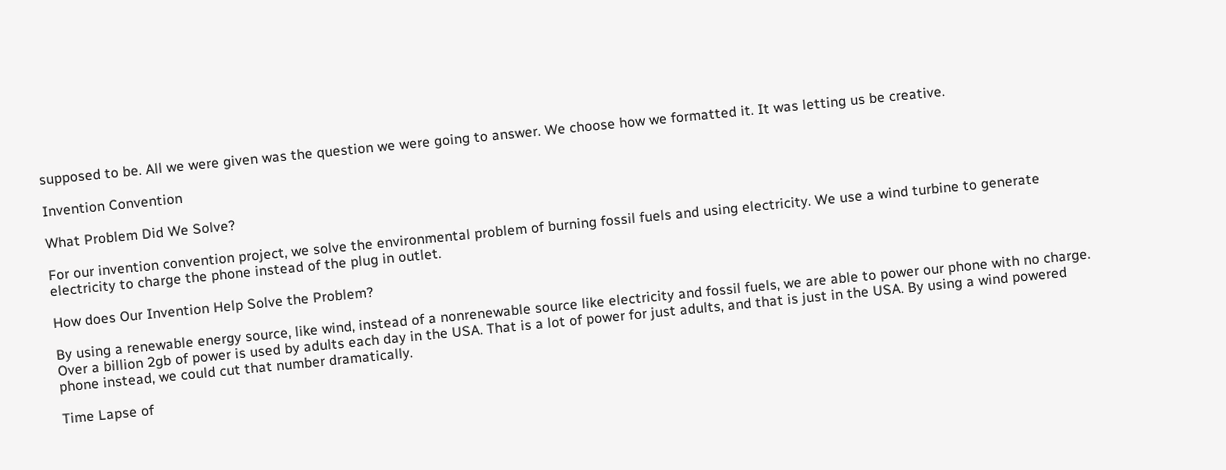supposed to be. All we were given was the question we were going to answer. We choose how we formatted it. It was letting us be creative.

Invention Convention

What Problem Did We Solve?

For our invention convention project, we solve the environmental problem of burning fossil fuels and using electricity. We use a wind turbine to generate electricity to charge the phone instead of the plug in outlet.

How does Our Invention Help Solve the Problem?

By using a renewable energy source, like wind, instead of a nonrenewable source like electricity and fossil fuels, we are able to power our phone with no charge. Over a billion 2gb of power is used by adults each day in the USA. That is a lot of power for just adults, and that is just in the USA. By using a wind powered phone instead, we could cut that number dramatically.

Time Lapse of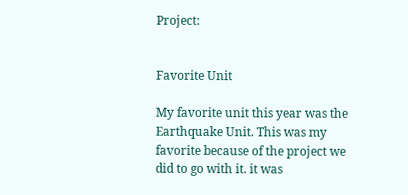Project:


Favorite Unit

My favorite unit this year was the Earthquake Unit. This was my favorite because of the project we did to go with it. it was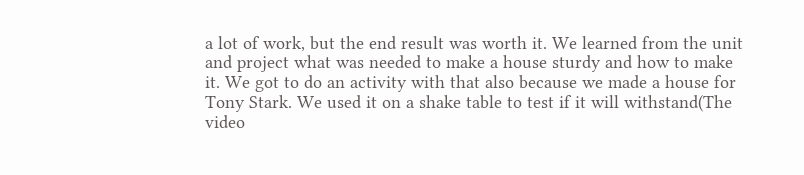a lot of work, but the end result was worth it. We learned from the unit and project what was needed to make a house sturdy and how to make it. We got to do an activity with that also because we made a house for Tony Stark. We used it on a shake table to test if it will withstand(The video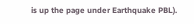is up the page under Earthquake PBL).